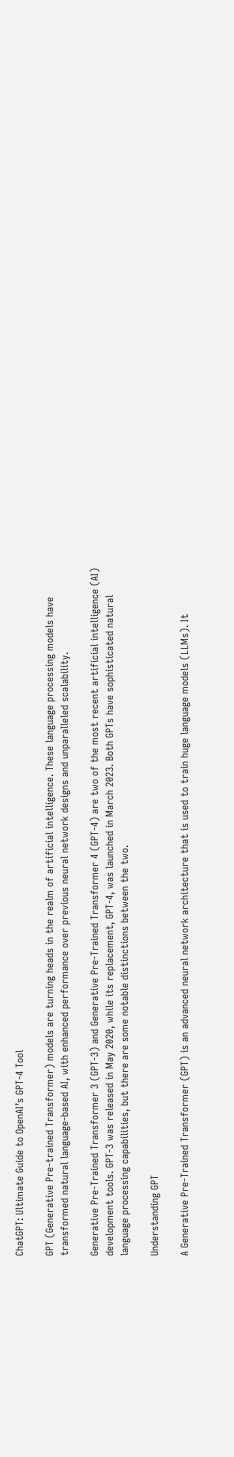ChatGPT: Ultimate Guide to OpenAI’s GPT-4 Tool

GPT (Generative Pre-trained Transformer) models are turning heads in the realm of artificial intelligence. These language processing models have transformed natural language-based AI, with enhanced performance over previous neural network designs and unparalleled scalability.

Generative Pre-Trained Transformer 3 (GPT-3) and Generative Pre-Trained Transformer 4 (GPT-4) are two of the most recent artificial intelligence (AI) development tools. GPT-3 was released in May 2020, while its replacement, GPT-4, was launched in March 2023. Both GPTs have sophisticated natural language processing capabilities, but there are some notable distinctions between the two.

Understanding GPT

A Generative Pre-Trained Transformer (GPT) is an advanced neural network architecture that is used to train huge language models (LLMs). It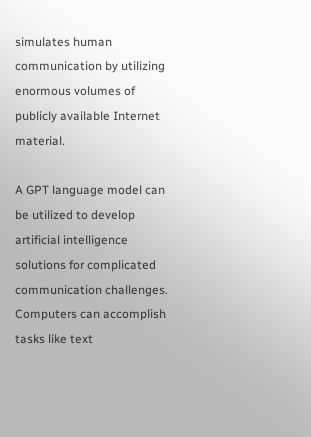simulates human communication by utilizing enormous volumes of publicly available Internet material.

A GPT language model can be utilized to develop artificial intelligence solutions for complicated communication challenges. Computers can accomplish tasks like text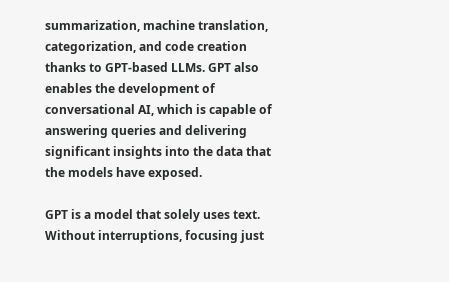summarization, machine translation, categorization, and code creation thanks to GPT-based LLMs. GPT also enables the development of conversational AI, which is capable of answering queries and delivering significant insights into the data that the models have exposed.

GPT is a model that solely uses text. Without interruptions, focusing just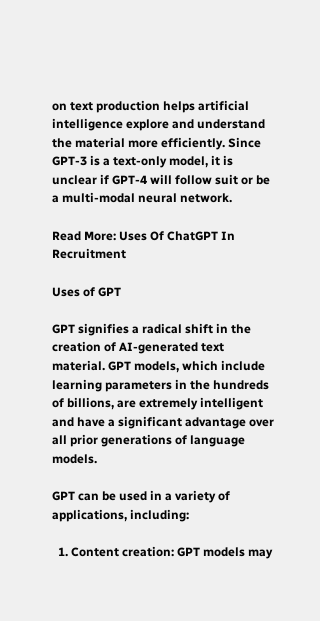on text production helps artificial intelligence explore and understand the material more efficiently. Since GPT-3 is a text-only model, it is unclear if GPT-4 will follow suit or be a multi-modal neural network.

Read More: Uses Of ChatGPT In Recruitment

Uses of GPT

GPT signifies a radical shift in the creation of AI-generated text material. GPT models, which include learning parameters in the hundreds of billions, are extremely intelligent and have a significant advantage over all prior generations of language models.

GPT can be used in a variety of applications, including:

  1. Content creation: GPT models may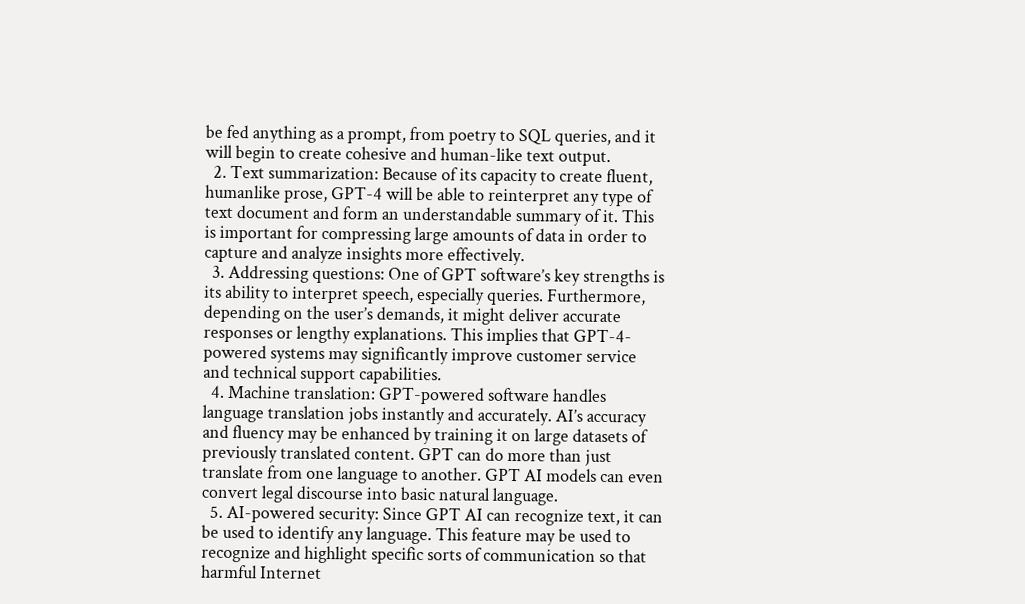be fed anything as a prompt, from poetry to SQL queries, and it will begin to create cohesive and human-like text output.
  2. Text summarization: Because of its capacity to create fluent, humanlike prose, GPT-4 will be able to reinterpret any type of text document and form an understandable summary of it. This is important for compressing large amounts of data in order to capture and analyze insights more effectively.
  3. Addressing questions: One of GPT software’s key strengths is its ability to interpret speech, especially queries. Furthermore, depending on the user’s demands, it might deliver accurate responses or lengthy explanations. This implies that GPT-4-powered systems may significantly improve customer service and technical support capabilities.
  4. Machine translation: GPT-powered software handles language translation jobs instantly and accurately. AI’s accuracy and fluency may be enhanced by training it on large datasets of previously translated content. GPT can do more than just translate from one language to another. GPT AI models can even convert legal discourse into basic natural language.
  5. AI-powered security: Since GPT AI can recognize text, it can be used to identify any language. This feature may be used to recognize and highlight specific sorts of communication so that harmful Internet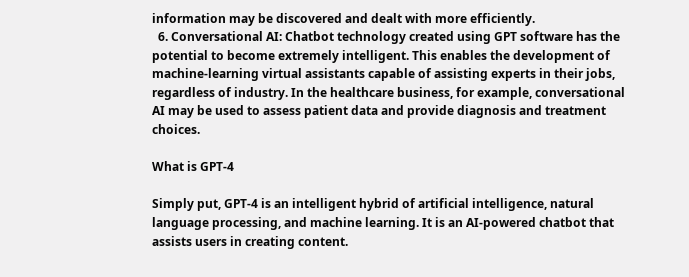information may be discovered and dealt with more efficiently.
  6. Conversational AI: Chatbot technology created using GPT software has the potential to become extremely intelligent. This enables the development of machine-learning virtual assistants capable of assisting experts in their jobs, regardless of industry. In the healthcare business, for example, conversational AI may be used to assess patient data and provide diagnosis and treatment choices.

What is GPT-4

Simply put, GPT-4 is an intelligent hybrid of artificial intelligence, natural language processing, and machine learning. It is an AI-powered chatbot that assists users in creating content.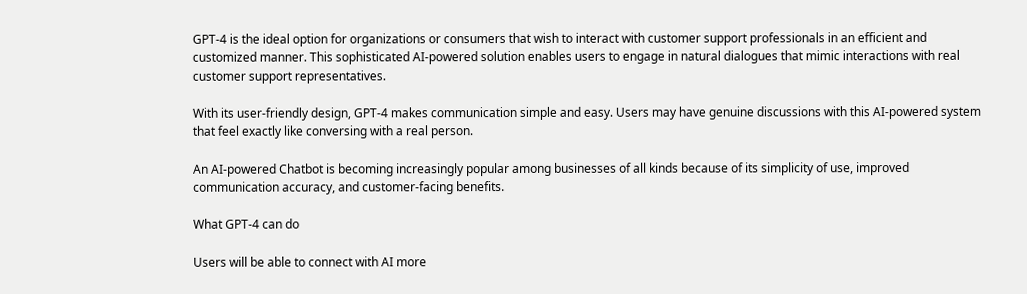GPT-4 is the ideal option for organizations or consumers that wish to interact with customer support professionals in an efficient and customized manner. This sophisticated AI-powered solution enables users to engage in natural dialogues that mimic interactions with real customer support representatives.

With its user-friendly design, GPT-4 makes communication simple and easy. Users may have genuine discussions with this AI-powered system that feel exactly like conversing with a real person.

An AI-powered Chatbot is becoming increasingly popular among businesses of all kinds because of its simplicity of use, improved communication accuracy, and customer-facing benefits.

What GPT-4 can do

Users will be able to connect with AI more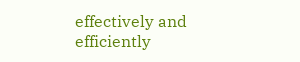effectively and efficiently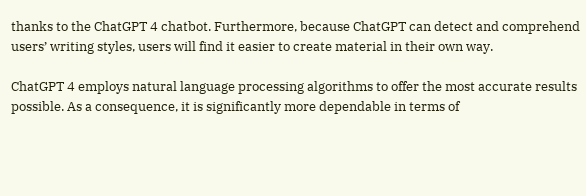thanks to the ChatGPT 4 chatbot. Furthermore, because ChatGPT can detect and comprehend users’ writing styles, users will find it easier to create material in their own way.

ChatGPT 4 employs natural language processing algorithms to offer the most accurate results possible. As a consequence, it is significantly more dependable in terms of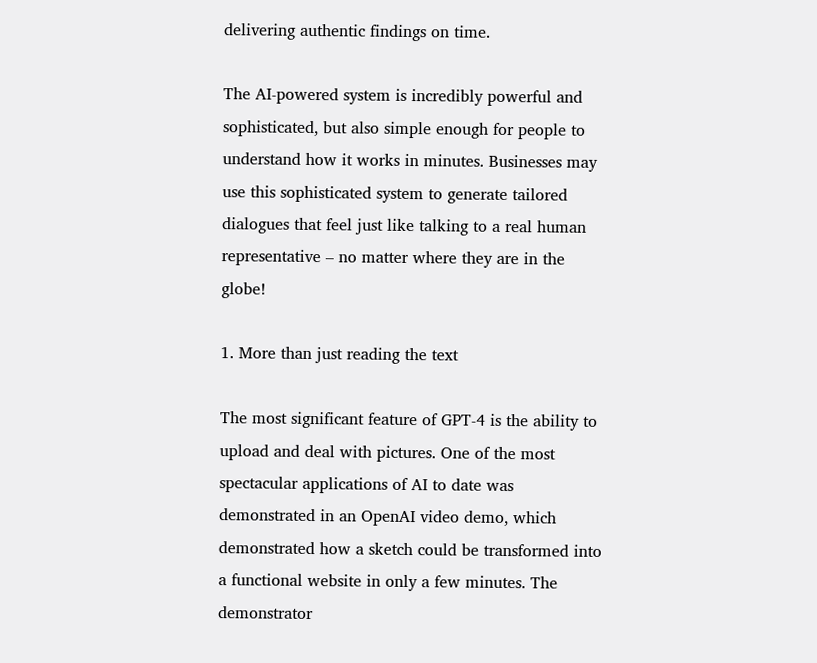delivering authentic findings on time.

The AI-powered system is incredibly powerful and sophisticated, but also simple enough for people to understand how it works in minutes. Businesses may use this sophisticated system to generate tailored dialogues that feel just like talking to a real human representative – no matter where they are in the globe!

1. More than just reading the text

The most significant feature of GPT-4 is the ability to upload and deal with pictures. One of the most spectacular applications of AI to date was demonstrated in an OpenAI video demo, which demonstrated how a sketch could be transformed into a functional website in only a few minutes. The demonstrator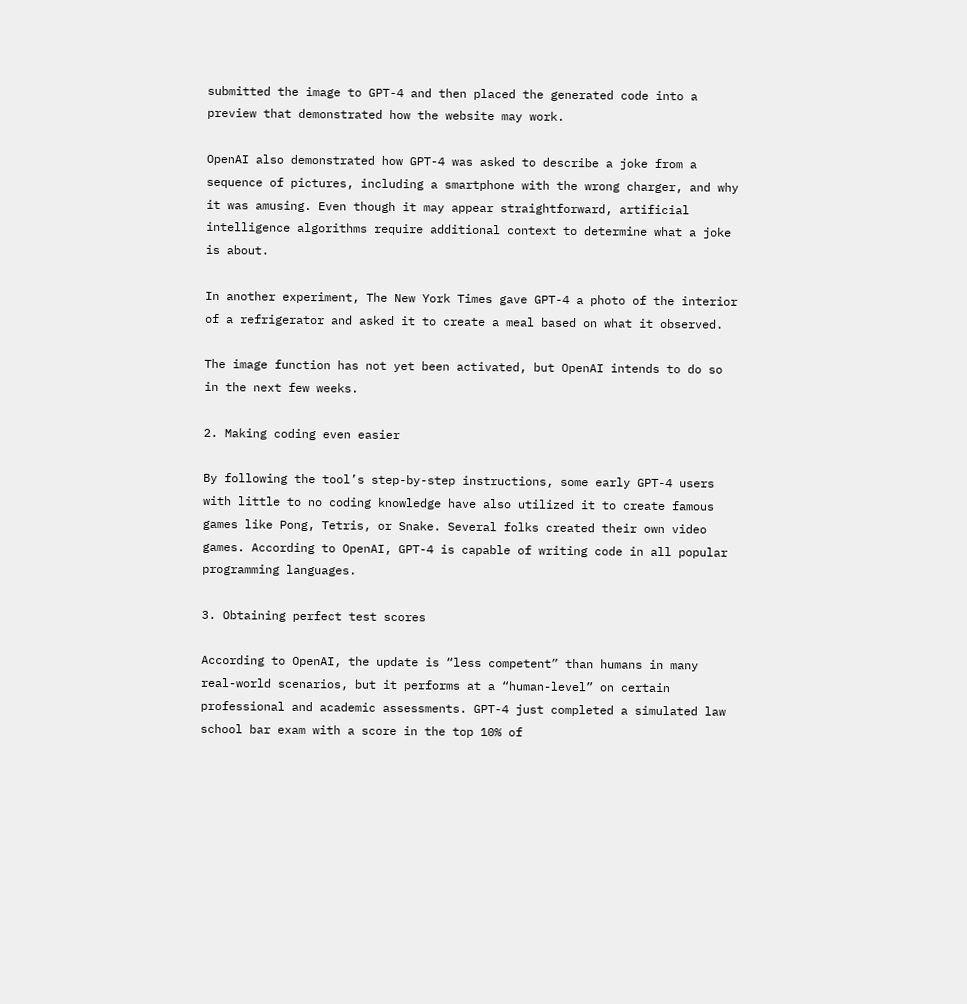submitted the image to GPT-4 and then placed the generated code into a preview that demonstrated how the website may work.

OpenAI also demonstrated how GPT-4 was asked to describe a joke from a sequence of pictures, including a smartphone with the wrong charger, and why it was amusing. Even though it may appear straightforward, artificial intelligence algorithms require additional context to determine what a joke is about.

In another experiment, The New York Times gave GPT-4 a photo of the interior of a refrigerator and asked it to create a meal based on what it observed.

The image function has not yet been activated, but OpenAI intends to do so in the next few weeks.

2. Making coding even easier

By following the tool’s step-by-step instructions, some early GPT-4 users with little to no coding knowledge have also utilized it to create famous games like Pong, Tetris, or Snake. Several folks created their own video games. According to OpenAI, GPT-4 is capable of writing code in all popular programming languages.

3. Obtaining perfect test scores

According to OpenAI, the update is “less competent” than humans in many real-world scenarios, but it performs at a “human-level” on certain professional and academic assessments. GPT-4 just completed a simulated law school bar exam with a score in the top 10% of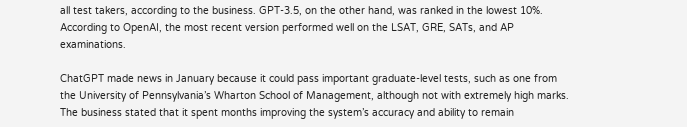all test takers, according to the business. GPT-3.5, on the other hand, was ranked in the lowest 10%. According to OpenAI, the most recent version performed well on the LSAT, GRE, SATs, and AP examinations.

ChatGPT made news in January because it could pass important graduate-level tests, such as one from the University of Pennsylvania’s Wharton School of Management, although not with extremely high marks. The business stated that it spent months improving the system’s accuracy and ability to remain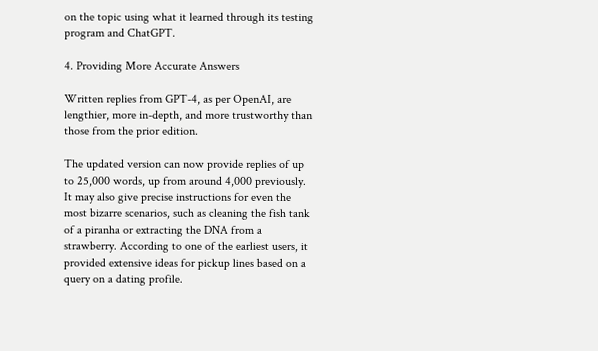on the topic using what it learned through its testing program and ChatGPT.

4. Providing More Accurate Answers

Written replies from GPT-4, as per OpenAI, are lengthier, more in-depth, and more trustworthy than those from the prior edition.

The updated version can now provide replies of up to 25,000 words, up from around 4,000 previously. It may also give precise instructions for even the most bizarre scenarios, such as cleaning the fish tank of a piranha or extracting the DNA from a strawberry. According to one of the earliest users, it provided extensive ideas for pickup lines based on a query on a dating profile.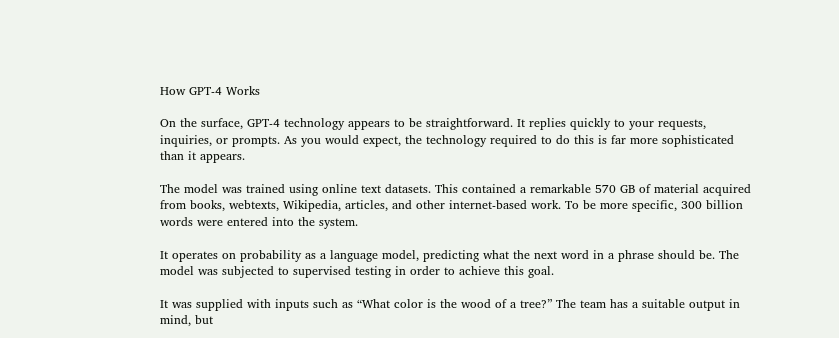How GPT-4 Works

On the surface, GPT-4 technology appears to be straightforward. It replies quickly to your requests, inquiries, or prompts. As you would expect, the technology required to do this is far more sophisticated than it appears.

The model was trained using online text datasets. This contained a remarkable 570 GB of material acquired from books, webtexts, Wikipedia, articles, and other internet-based work. To be more specific, 300 billion words were entered into the system.

It operates on probability as a language model, predicting what the next word in a phrase should be. The model was subjected to supervised testing in order to achieve this goal.

It was supplied with inputs such as “What color is the wood of a tree?” The team has a suitable output in mind, but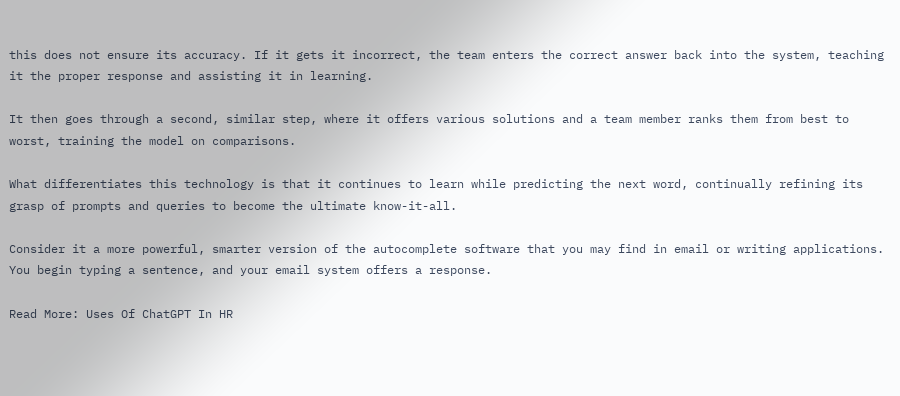this does not ensure its accuracy. If it gets it incorrect, the team enters the correct answer back into the system, teaching it the proper response and assisting it in learning.

It then goes through a second, similar step, where it offers various solutions and a team member ranks them from best to worst, training the model on comparisons.

What differentiates this technology is that it continues to learn while predicting the next word, continually refining its grasp of prompts and queries to become the ultimate know-it-all.

Consider it a more powerful, smarter version of the autocomplete software that you may find in email or writing applications. You begin typing a sentence, and your email system offers a response.

Read More: Uses Of ChatGPT In HR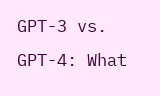GPT-3 vs. GPT-4: What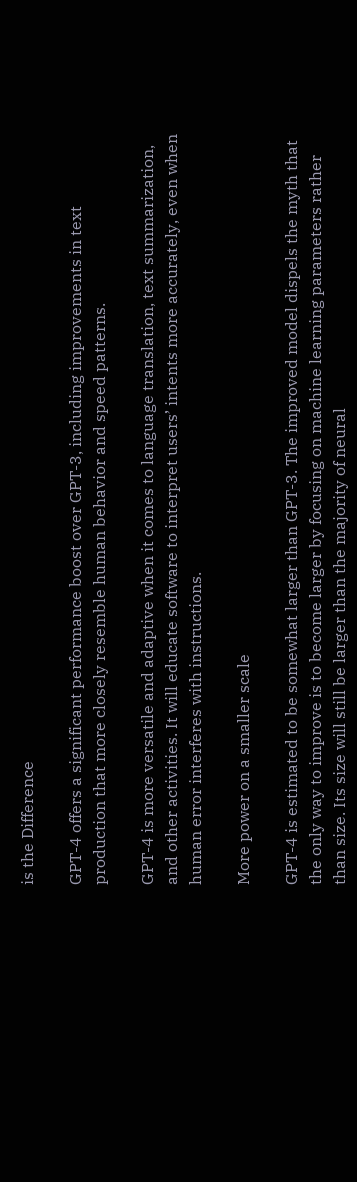is the Difference

GPT-4 offers a significant performance boost over GPT-3, including improvements in text production that more closely resemble human behavior and speed patterns.

GPT-4 is more versatile and adaptive when it comes to language translation, text summarization, and other activities. It will educate software to interpret users’ intents more accurately, even when human error interferes with instructions.

More power on a smaller scale

GPT-4 is estimated to be somewhat larger than GPT-3. The improved model dispels the myth that the only way to improve is to become larger by focusing on machine learning parameters rather than size. Its size will still be larger than the majority of neural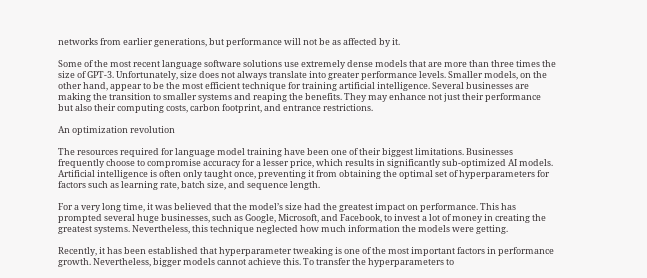networks from earlier generations, but performance will not be as affected by it.

Some of the most recent language software solutions use extremely dense models that are more than three times the size of GPT-3. Unfortunately, size does not always translate into greater performance levels. Smaller models, on the other hand, appear to be the most efficient technique for training artificial intelligence. Several businesses are making the transition to smaller systems and reaping the benefits. They may enhance not just their performance but also their computing costs, carbon footprint, and entrance restrictions.

An optimization revolution

The resources required for language model training have been one of their biggest limitations. Businesses frequently choose to compromise accuracy for a lesser price, which results in significantly sub-optimized AI models.  Artificial intelligence is often only taught once, preventing it from obtaining the optimal set of hyperparameters for factors such as learning rate, batch size, and sequence length.

For a very long time, it was believed that the model’s size had the greatest impact on performance. This has prompted several huge businesses, such as Google, Microsoft, and Facebook, to invest a lot of money in creating the greatest systems. Nevertheless, this technique neglected how much information the models were getting.

Recently, it has been established that hyperparameter tweaking is one of the most important factors in performance growth. Nevertheless, bigger models cannot achieve this. To transfer the hyperparameters to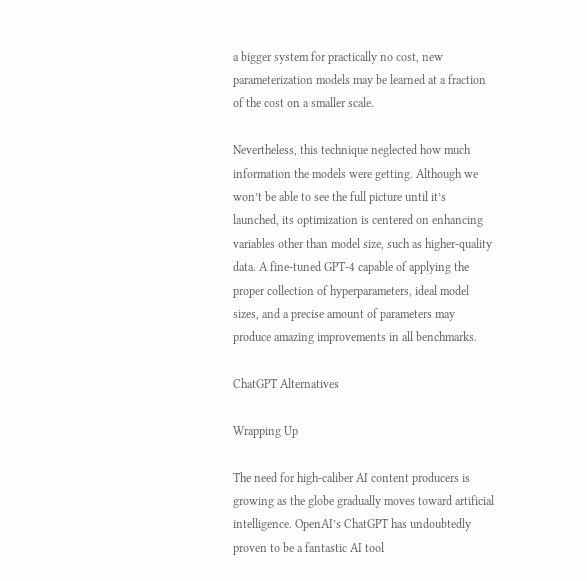a bigger system for practically no cost, new parameterization models may be learned at a fraction of the cost on a smaller scale.

Nevertheless, this technique neglected how much information the models were getting. Although we won’t be able to see the full picture until it’s launched, its optimization is centered on enhancing variables other than model size, such as higher-quality data. A fine-tuned GPT-4 capable of applying the proper collection of hyperparameters, ideal model sizes, and a precise amount of parameters may produce amazing improvements in all benchmarks.

ChatGPT Alternatives

Wrapping Up

The need for high-caliber AI content producers is growing as the globe gradually moves toward artificial intelligence. OpenAI’s ChatGPT has undoubtedly proven to be a fantastic AI tool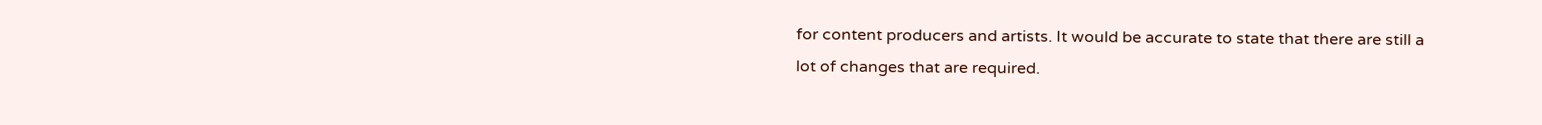for content producers and artists. It would be accurate to state that there are still a lot of changes that are required.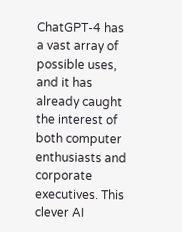ChatGPT-4 has a vast array of possible uses, and it has already caught the interest of both computer enthusiasts and corporate executives. This clever AI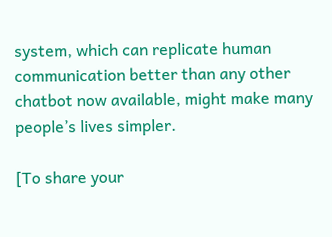system, which can replicate human communication better than any other chatbot now available, might make many people’s lives simpler.

[To share your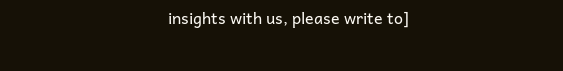insights with us, please write to]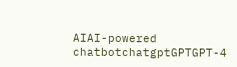AIAI-powered chatbotchatgptGPTGPT-4